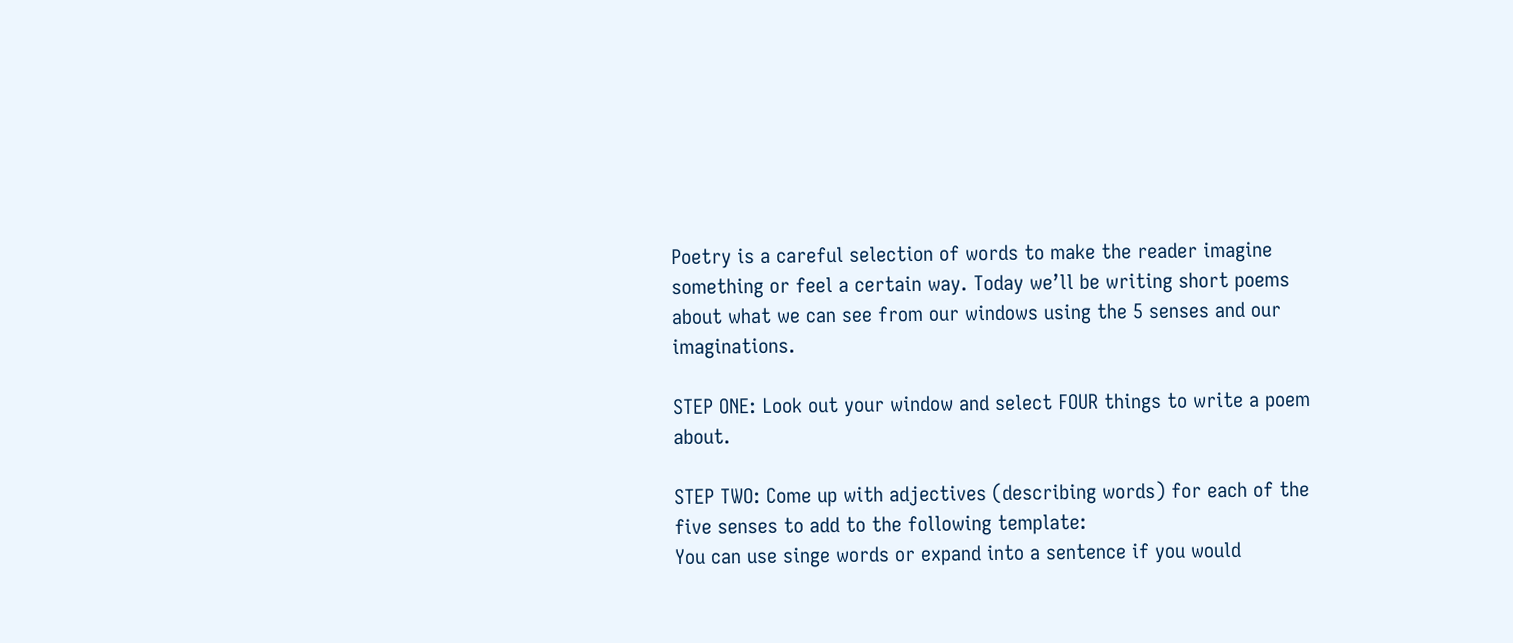Poetry is a careful selection of words to make the reader imagine something or feel a certain way. Today we’ll be writing short poems about what we can see from our windows using the 5 senses and our imaginations.

STEP ONE: Look out your window and select FOUR things to write a poem about.

STEP TWO: Come up with adjectives (describing words) for each of the five senses to add to the following template:
You can use singe words or expand into a sentence if you would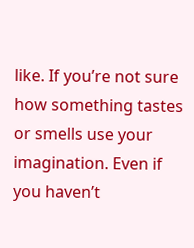like. If you’re not sure how something tastes or smells use your imagination. Even if you haven’t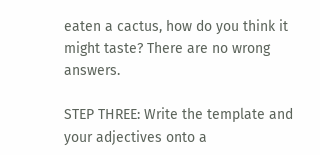eaten a cactus, how do you think it might taste? There are no wrong answers.

STEP THREE: Write the template and your adjectives onto a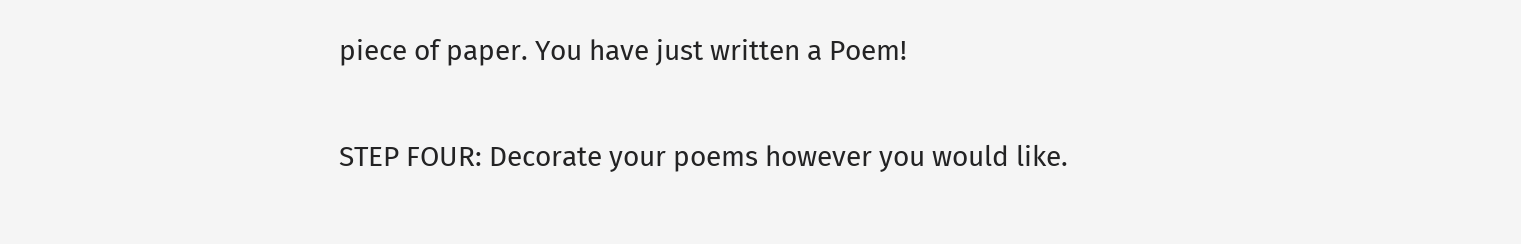piece of paper. You have just written a Poem!

STEP FOUR: Decorate your poems however you would like.